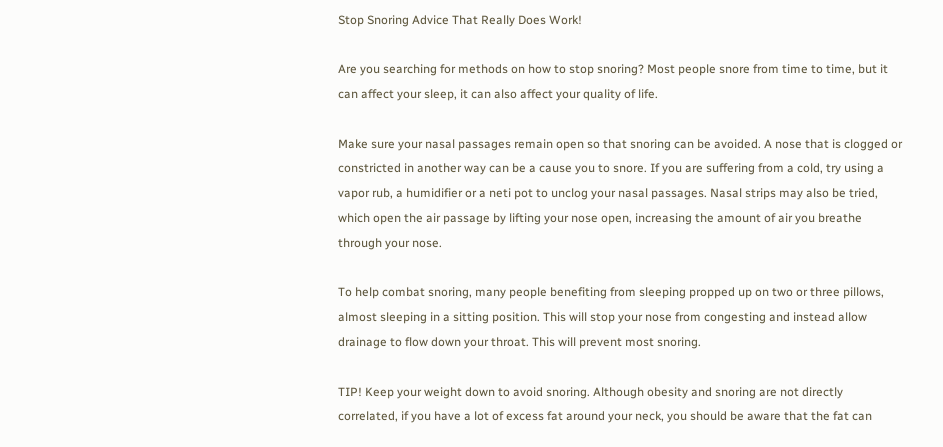Stop Snoring Advice That Really Does Work!

Are you searching for methods on how to stop snoring? Most people snore from time to time, but it can affect your sleep, it can also affect your quality of life.

Make sure your nasal passages remain open so that snoring can be avoided. A nose that is clogged or constricted in another way can be a cause you to snore. If you are suffering from a cold, try using a vapor rub, a humidifier or a neti pot to unclog your nasal passages. Nasal strips may also be tried, which open the air passage by lifting your nose open, increasing the amount of air you breathe through your nose.

To help combat snoring, many people benefiting from sleeping propped up on two or three pillows, almost sleeping in a sitting position. This will stop your nose from congesting and instead allow drainage to flow down your throat. This will prevent most snoring.

TIP! Keep your weight down to avoid snoring. Although obesity and snoring are not directly correlated, if you have a lot of excess fat around your neck, you should be aware that the fat can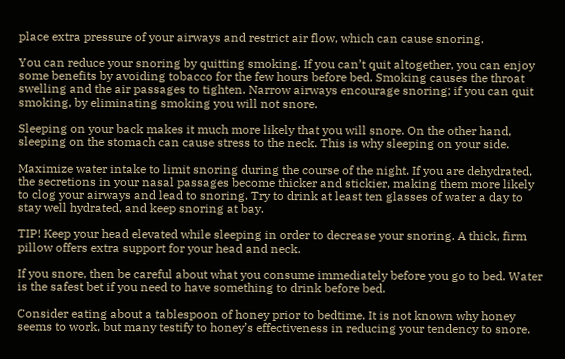place extra pressure of your airways and restrict air flow, which can cause snoring.

You can reduce your snoring by quitting smoking. If you can’t quit altogether, you can enjoy some benefits by avoiding tobacco for the few hours before bed. Smoking causes the throat swelling and the air passages to tighten. Narrow airways encourage snoring; if you can quit smoking, by eliminating smoking you will not snore.

Sleeping on your back makes it much more likely that you will snore. On the other hand, sleeping on the stomach can cause stress to the neck. This is why sleeping on your side.

Maximize water intake to limit snoring during the course of the night. If you are dehydrated, the secretions in your nasal passages become thicker and stickier, making them more likely to clog your airways and lead to snoring. Try to drink at least ten glasses of water a day to stay well hydrated, and keep snoring at bay.

TIP! Keep your head elevated while sleeping in order to decrease your snoring. A thick, firm pillow offers extra support for your head and neck.

If you snore, then be careful about what you consume immediately before you go to bed. Water is the safest bet if you need to have something to drink before bed.

Consider eating about a tablespoon of honey prior to bedtime. It is not known why honey seems to work, but many testify to honey’s effectiveness in reducing your tendency to snore.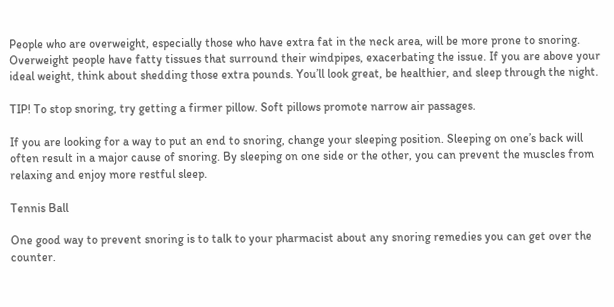People who are overweight, especially those who have extra fat in the neck area, will be more prone to snoring. Overweight people have fatty tissues that surround their windpipes, exacerbating the issue. If you are above your ideal weight, think about shedding those extra pounds. You’ll look great, be healthier, and sleep through the night.

TIP! To stop snoring, try getting a firmer pillow. Soft pillows promote narrow air passages.

If you are looking for a way to put an end to snoring, change your sleeping position. Sleeping on one’s back will often result in a major cause of snoring. By sleeping on one side or the other, you can prevent the muscles from relaxing and enjoy more restful sleep.

Tennis Ball

One good way to prevent snoring is to talk to your pharmacist about any snoring remedies you can get over the counter.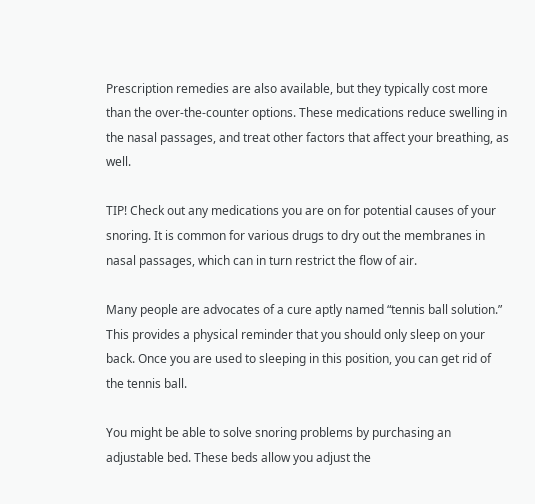Prescription remedies are also available, but they typically cost more than the over-the-counter options. These medications reduce swelling in the nasal passages, and treat other factors that affect your breathing, as well.

TIP! Check out any medications you are on for potential causes of your snoring. It is common for various drugs to dry out the membranes in nasal passages, which can in turn restrict the flow of air.

Many people are advocates of a cure aptly named “tennis ball solution.” This provides a physical reminder that you should only sleep on your back. Once you are used to sleeping in this position, you can get rid of the tennis ball.

You might be able to solve snoring problems by purchasing an adjustable bed. These beds allow you adjust the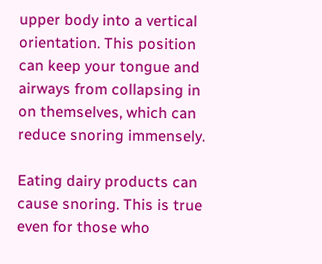upper body into a vertical orientation. This position can keep your tongue and airways from collapsing in on themselves, which can reduce snoring immensely.

Eating dairy products can cause snoring. This is true even for those who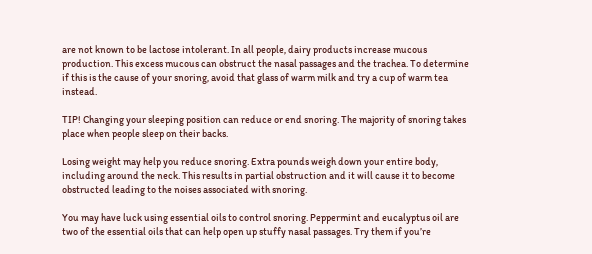are not known to be lactose intolerant. In all people, dairy products increase mucous production. This excess mucous can obstruct the nasal passages and the trachea. To determine if this is the cause of your snoring, avoid that glass of warm milk and try a cup of warm tea instead.

TIP! Changing your sleeping position can reduce or end snoring. The majority of snoring takes place when people sleep on their backs.

Losing weight may help you reduce snoring. Extra pounds weigh down your entire body, including around the neck. This results in partial obstruction and it will cause it to become obstructed leading to the noises associated with snoring.

You may have luck using essential oils to control snoring. Peppermint and eucalyptus oil are two of the essential oils that can help open up stuffy nasal passages. Try them if you’re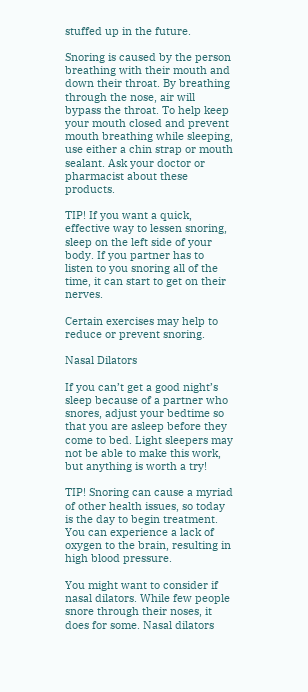stuffed up in the future.

Snoring is caused by the person breathing with their mouth and down their throat. By breathing through the nose, air will bypass the throat. To help keep your mouth closed and prevent mouth breathing while sleeping, use either a chin strap or mouth sealant. Ask your doctor or pharmacist about these products.

TIP! If you want a quick, effective way to lessen snoring, sleep on the left side of your body. If you partner has to listen to you snoring all of the time, it can start to get on their nerves.

Certain exercises may help to reduce or prevent snoring.

Nasal Dilators

If you can’t get a good night’s sleep because of a partner who snores, adjust your bedtime so that you are asleep before they come to bed. Light sleepers may not be able to make this work, but anything is worth a try!

TIP! Snoring can cause a myriad of other health issues, so today is the day to begin treatment. You can experience a lack of oxygen to the brain, resulting in high blood pressure.

You might want to consider if nasal dilators. While few people snore through their noses, it does for some. Nasal dilators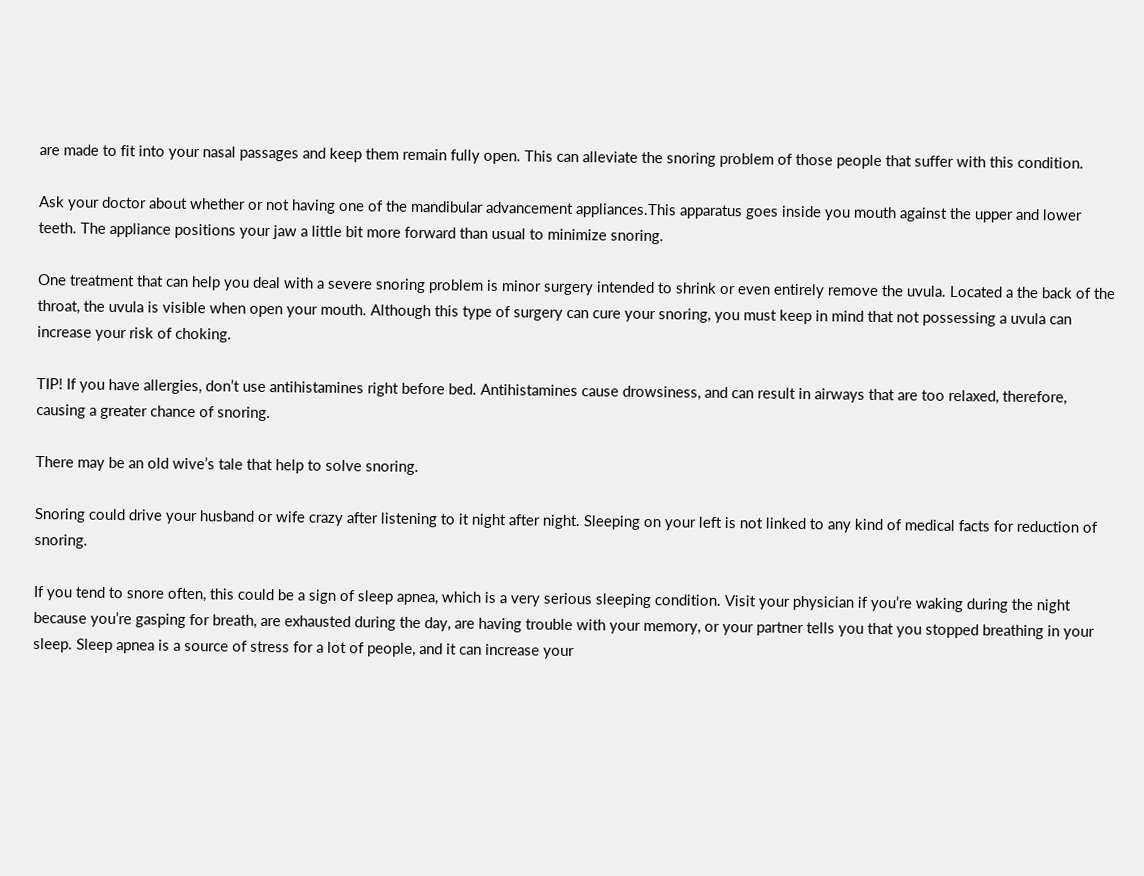are made to fit into your nasal passages and keep them remain fully open. This can alleviate the snoring problem of those people that suffer with this condition.

Ask your doctor about whether or not having one of the mandibular advancement appliances.This apparatus goes inside you mouth against the upper and lower teeth. The appliance positions your jaw a little bit more forward than usual to minimize snoring.

One treatment that can help you deal with a severe snoring problem is minor surgery intended to shrink or even entirely remove the uvula. Located a the back of the throat, the uvula is visible when open your mouth. Although this type of surgery can cure your snoring, you must keep in mind that not possessing a uvula can increase your risk of choking.

TIP! If you have allergies, don’t use antihistamines right before bed. Antihistamines cause drowsiness, and can result in airways that are too relaxed, therefore, causing a greater chance of snoring.

There may be an old wive’s tale that help to solve snoring.

Snoring could drive your husband or wife crazy after listening to it night after night. Sleeping on your left is not linked to any kind of medical facts for reduction of snoring.

If you tend to snore often, this could be a sign of sleep apnea, which is a very serious sleeping condition. Visit your physician if you’re waking during the night because you’re gasping for breath, are exhausted during the day, are having trouble with your memory, or your partner tells you that you stopped breathing in your sleep. Sleep apnea is a source of stress for a lot of people, and it can increase your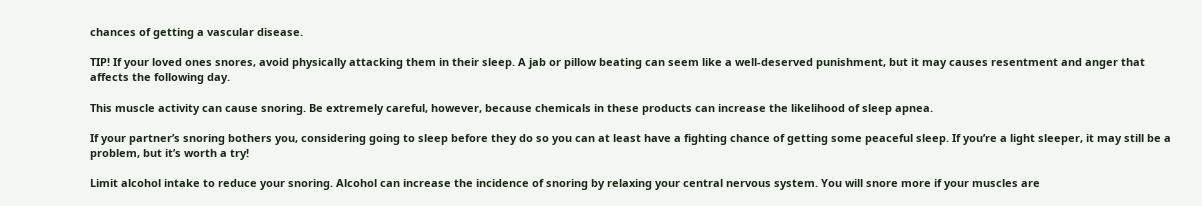chances of getting a vascular disease.

TIP! If your loved ones snores, avoid physically attacking them in their sleep. A jab or pillow beating can seem like a well-deserved punishment, but it may causes resentment and anger that affects the following day.

This muscle activity can cause snoring. Be extremely careful, however, because chemicals in these products can increase the likelihood of sleep apnea.

If your partner’s snoring bothers you, considering going to sleep before they do so you can at least have a fighting chance of getting some peaceful sleep. If you’re a light sleeper, it may still be a problem, but it’s worth a try!

Limit alcohol intake to reduce your snoring. Alcohol can increase the incidence of snoring by relaxing your central nervous system. You will snore more if your muscles are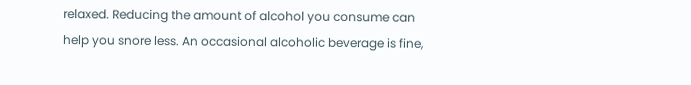relaxed. Reducing the amount of alcohol you consume can help you snore less. An occasional alcoholic beverage is fine,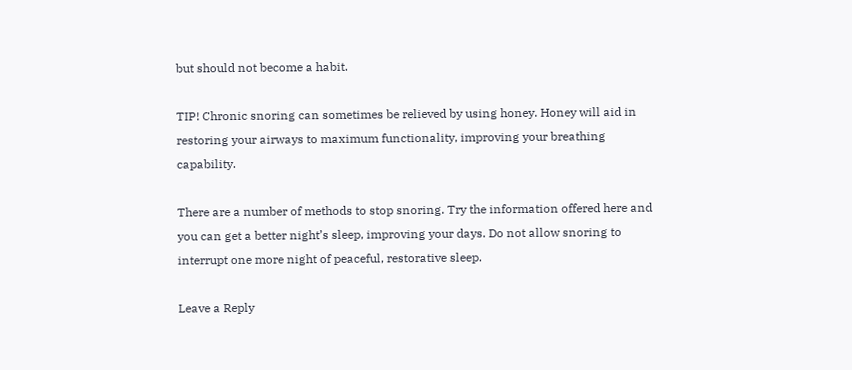but should not become a habit.

TIP! Chronic snoring can sometimes be relieved by using honey. Honey will aid in restoring your airways to maximum functionality, improving your breathing capability.

There are a number of methods to stop snoring. Try the information offered here and you can get a better night’s sleep, improving your days. Do not allow snoring to interrupt one more night of peaceful, restorative sleep.

Leave a Reply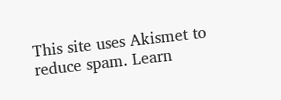This site uses Akismet to reduce spam. Learn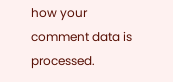how your comment data is processed.